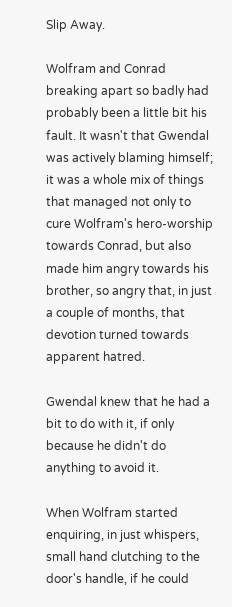Slip Away.

Wolfram and Conrad breaking apart so badly had probably been a little bit his fault. It wasn't that Gwendal was actively blaming himself; it was a whole mix of things that managed not only to cure Wolfram's hero-worship towards Conrad, but also made him angry towards his brother, so angry that, in just a couple of months, that devotion turned towards apparent hatred.

Gwendal knew that he had a bit to do with it, if only because he didn't do anything to avoid it.

When Wolfram started enquiring, in just whispers, small hand clutching to the door's handle, if he could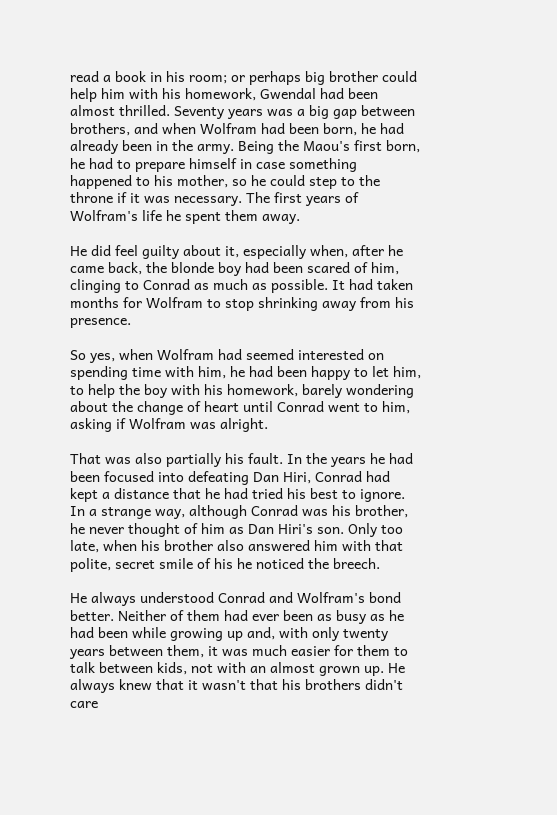read a book in his room; or perhaps big brother could help him with his homework, Gwendal had been almost thrilled. Seventy years was a big gap between brothers, and when Wolfram had been born, he had already been in the army. Being the Maou's first born, he had to prepare himself in case something happened to his mother, so he could step to the throne if it was necessary. The first years of Wolfram's life he spent them away.

He did feel guilty about it, especially when, after he came back, the blonde boy had been scared of him, clinging to Conrad as much as possible. It had taken months for Wolfram to stop shrinking away from his presence.

So yes, when Wolfram had seemed interested on spending time with him, he had been happy to let him, to help the boy with his homework, barely wondering about the change of heart until Conrad went to him, asking if Wolfram was alright.

That was also partially his fault. In the years he had been focused into defeating Dan Hiri, Conrad had kept a distance that he had tried his best to ignore. In a strange way, although Conrad was his brother, he never thought of him as Dan Hiri's son. Only too late, when his brother also answered him with that polite, secret smile of his he noticed the breech.

He always understood Conrad and Wolfram's bond better. Neither of them had ever been as busy as he had been while growing up and, with only twenty years between them, it was much easier for them to talk between kids, not with an almost grown up. He always knew that it wasn't that his brothers didn't care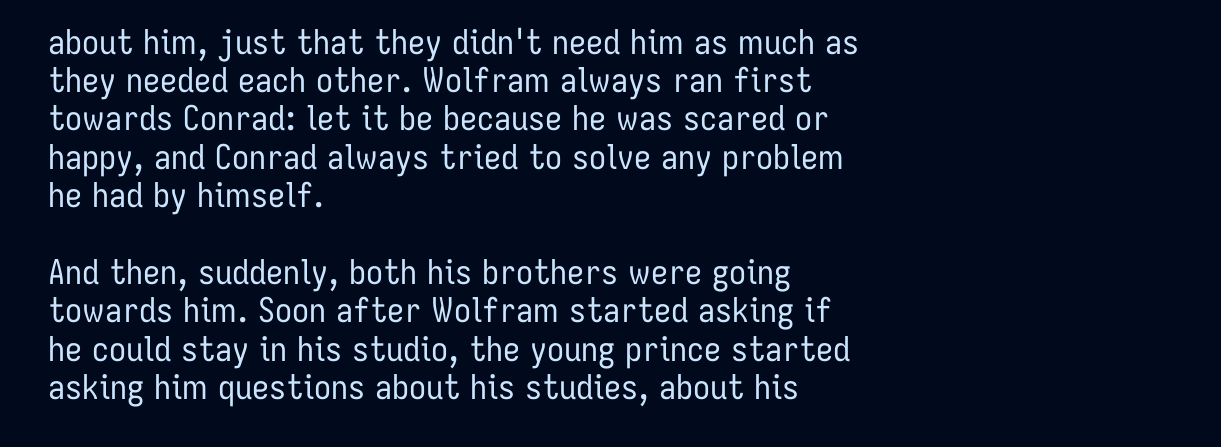about him, just that they didn't need him as much as they needed each other. Wolfram always ran first towards Conrad: let it be because he was scared or happy, and Conrad always tried to solve any problem he had by himself.

And then, suddenly, both his brothers were going towards him. Soon after Wolfram started asking if he could stay in his studio, the young prince started asking him questions about his studies, about his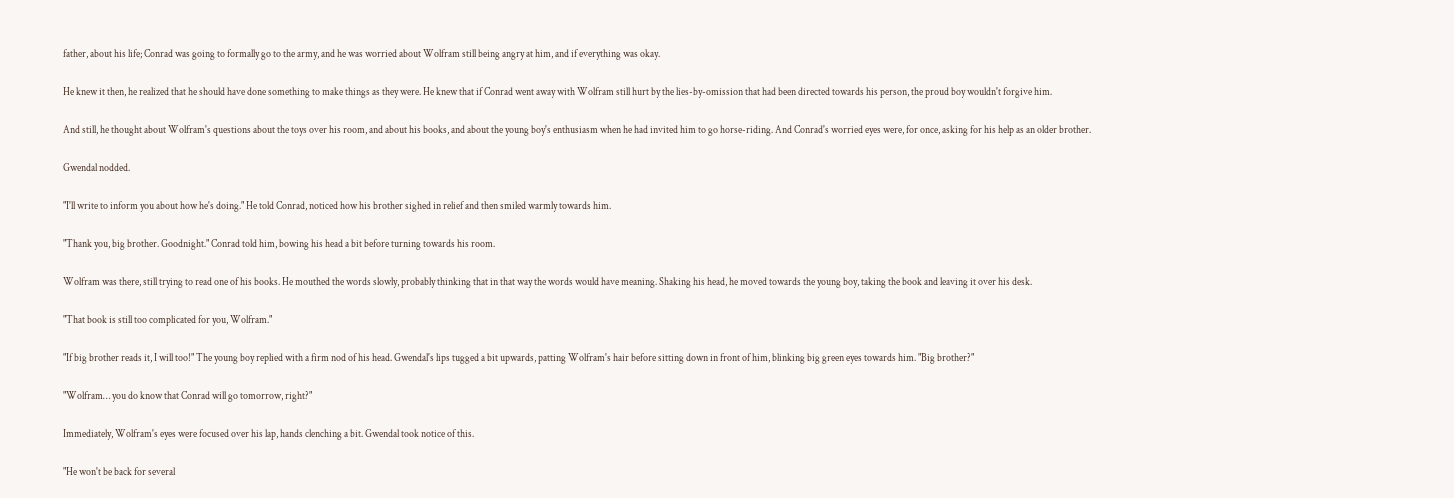father, about his life; Conrad was going to formally go to the army, and he was worried about Wolfram still being angry at him, and if everything was okay.

He knew it then, he realized that he should have done something to make things as they were. He knew that if Conrad went away with Wolfram still hurt by the lies-by-omission that had been directed towards his person, the proud boy wouldn't forgive him.

And still, he thought about Wolfram's questions about the toys over his room, and about his books, and about the young boy's enthusiasm when he had invited him to go horse-riding. And Conrad's worried eyes were, for once, asking for his help as an older brother.

Gwendal nodded.

"I'll write to inform you about how he's doing." He told Conrad, noticed how his brother sighed in relief and then smiled warmly towards him.

"Thank you, big brother. Goodnight." Conrad told him, bowing his head a bit before turning towards his room.

Wolfram was there, still trying to read one of his books. He mouthed the words slowly, probably thinking that in that way the words would have meaning. Shaking his head, he moved towards the young boy, taking the book and leaving it over his desk.

"That book is still too complicated for you, Wolfram."

"If big brother reads it, I will too!" The young boy replied with a firm nod of his head. Gwendal's lips tugged a bit upwards, patting Wolfram's hair before sitting down in front of him, blinking big green eyes towards him. "Big brother?"

"Wolfram… you do know that Conrad will go tomorrow, right?"

Immediately, Wolfram's eyes were focused over his lap, hands clenching a bit. Gwendal took notice of this.

"He won't be back for several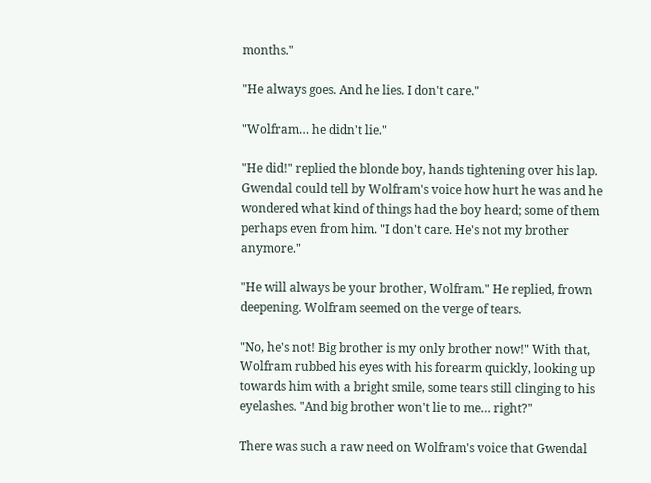months."

"He always goes. And he lies. I don't care."

"Wolfram… he didn't lie."

"He did!" replied the blonde boy, hands tightening over his lap. Gwendal could tell by Wolfram's voice how hurt he was and he wondered what kind of things had the boy heard; some of them perhaps even from him. "I don't care. He's not my brother anymore."

"He will always be your brother, Wolfram." He replied, frown deepening. Wolfram seemed on the verge of tears.

"No, he's not! Big brother is my only brother now!" With that, Wolfram rubbed his eyes with his forearm quickly, looking up towards him with a bright smile, some tears still clinging to his eyelashes. "And big brother won't lie to me… right?"

There was such a raw need on Wolfram's voice that Gwendal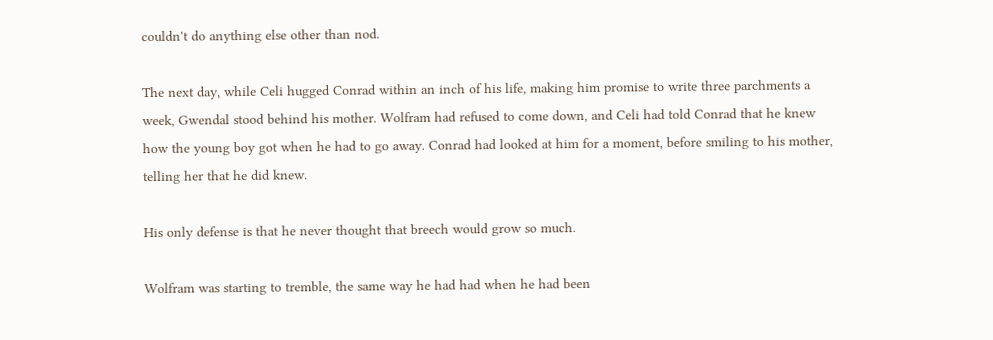couldn't do anything else other than nod.

The next day, while Celi hugged Conrad within an inch of his life, making him promise to write three parchments a week, Gwendal stood behind his mother. Wolfram had refused to come down, and Celi had told Conrad that he knew how the young boy got when he had to go away. Conrad had looked at him for a moment, before smiling to his mother, telling her that he did knew.

His only defense is that he never thought that breech would grow so much.

Wolfram was starting to tremble, the same way he had had when he had been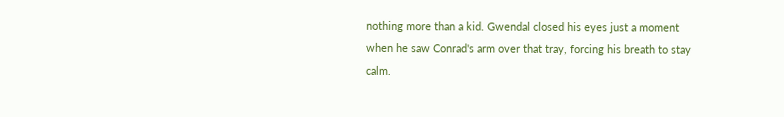nothing more than a kid. Gwendal closed his eyes just a moment when he saw Conrad's arm over that tray, forcing his breath to stay calm.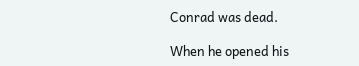Conrad was dead.

When he opened his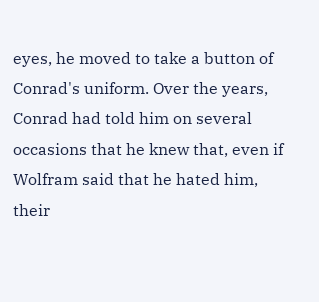eyes, he moved to take a button of Conrad's uniform. Over the years, Conrad had told him on several occasions that he knew that, even if Wolfram said that he hated him, their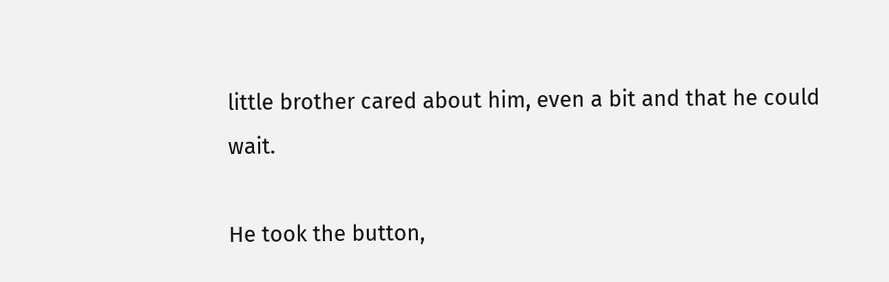little brother cared about him, even a bit and that he could wait.

He took the button,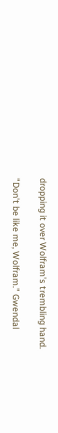dropping it over Wolfram's trembling hand.

"Don't be like me, Wolfram." Gwendal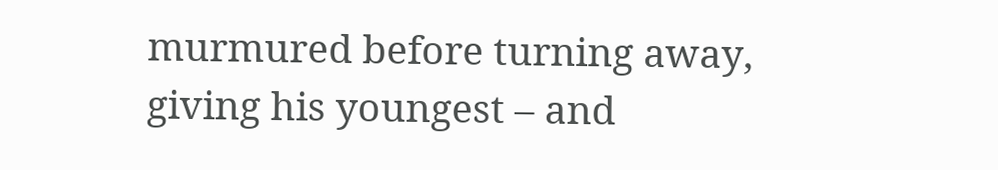murmured before turning away, giving his youngest – and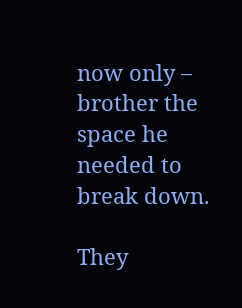now only – brother the space he needed to break down.

They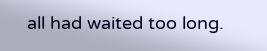all had waited too long.